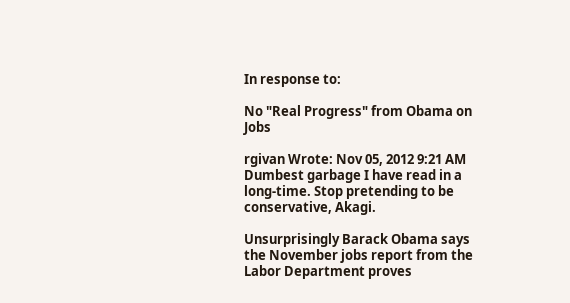In response to:

No "Real Progress" from Obama on Jobs

rgivan Wrote: Nov 05, 2012 9:21 AM
Dumbest garbage I have read in a long-time. Stop pretending to be conservative, Akagi.

Unsurprisingly Barack Obama says the November jobs report from the Labor Department proves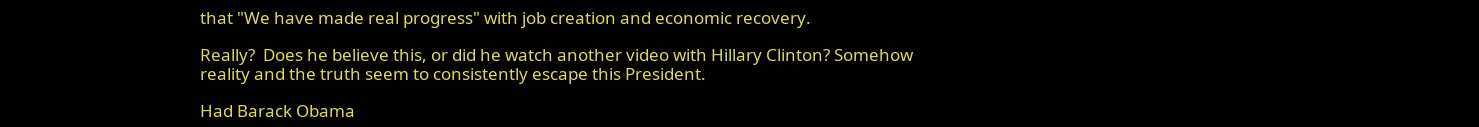that "We have made real progress" with job creation and economic recovery.

Really?  Does he believe this, or did he watch another video with Hillary Clinton? Somehow reality and the truth seem to consistently escape this President.

Had Barack Obama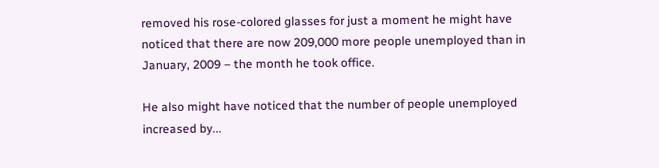removed his rose-colored glasses for just a moment he might have noticed that there are now 209,000 more people unemployed than in January, 2009 – the month he took office.

He also might have noticed that the number of people unemployed increased by...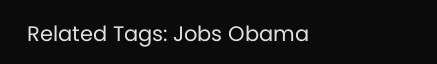Related Tags: Jobs Obama